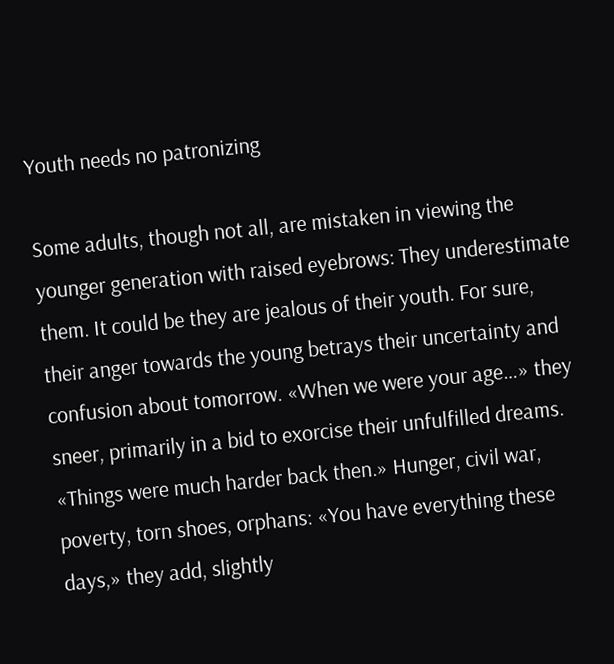Youth needs no patronizing

Some adults, though not all, are mistaken in viewing the younger generation with raised eyebrows: They underestimate them. It could be they are jealous of their youth. For sure, their anger towards the young betrays their uncertainty and confusion about tomorrow. «When we were your age…» they sneer, primarily in a bid to exorcise their unfulfilled dreams. «Things were much harder back then.» Hunger, civil war, poverty, torn shoes, orphans: «You have everything these days,» they add, slightly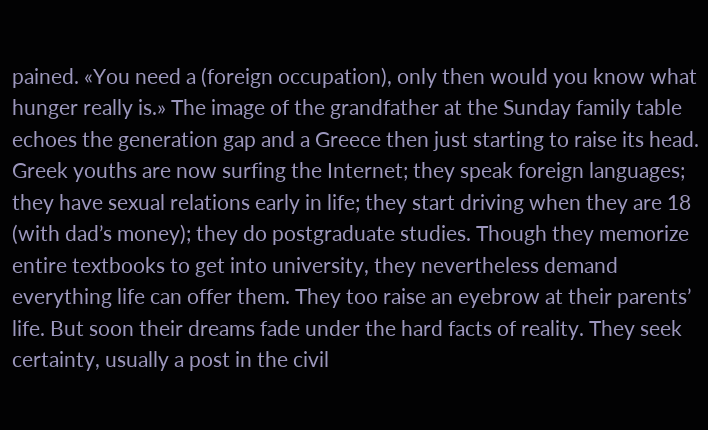pained. «You need a (foreign occupation), only then would you know what hunger really is.» The image of the grandfather at the Sunday family table echoes the generation gap and a Greece then just starting to raise its head. Greek youths are now surfing the Internet; they speak foreign languages; they have sexual relations early in life; they start driving when they are 18 (with dad’s money); they do postgraduate studies. Though they memorize entire textbooks to get into university, they nevertheless demand everything life can offer them. They too raise an eyebrow at their parents’ life. But soon their dreams fade under the hard facts of reality. They seek certainty, usually a post in the civil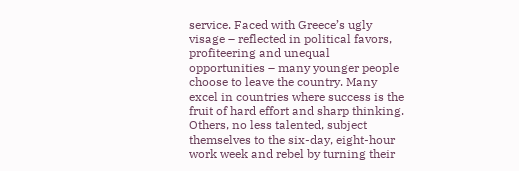service. Faced with Greece’s ugly visage – reflected in political favors, profiteering and unequal opportunities – many younger people choose to leave the country. Many excel in countries where success is the fruit of hard effort and sharp thinking. Others, no less talented, subject themselves to the six-day, eight-hour work week and rebel by turning their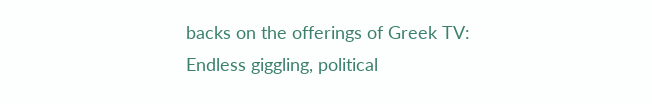backs on the offerings of Greek TV: Endless giggling, political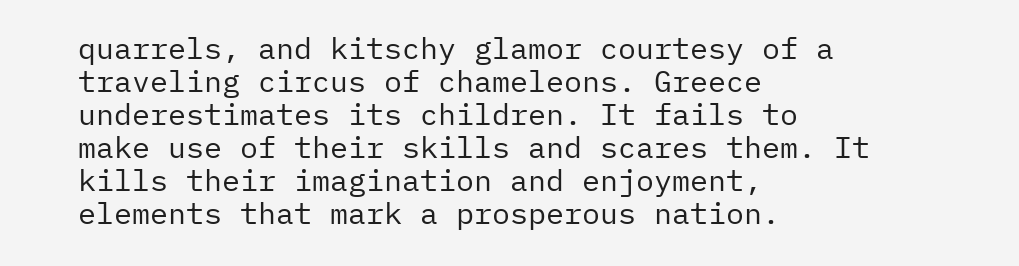quarrels, and kitschy glamor courtesy of a traveling circus of chameleons. Greece underestimates its children. It fails to make use of their skills and scares them. It kills their imagination and enjoyment, elements that mark a prosperous nation.